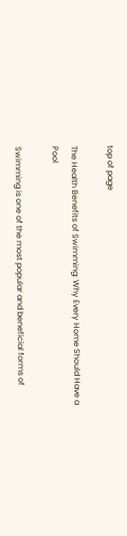top of page

The Health Benefits of Swimming: Why Every Home Should Have a Pool

Swimming is one of the most popular and beneficial forms of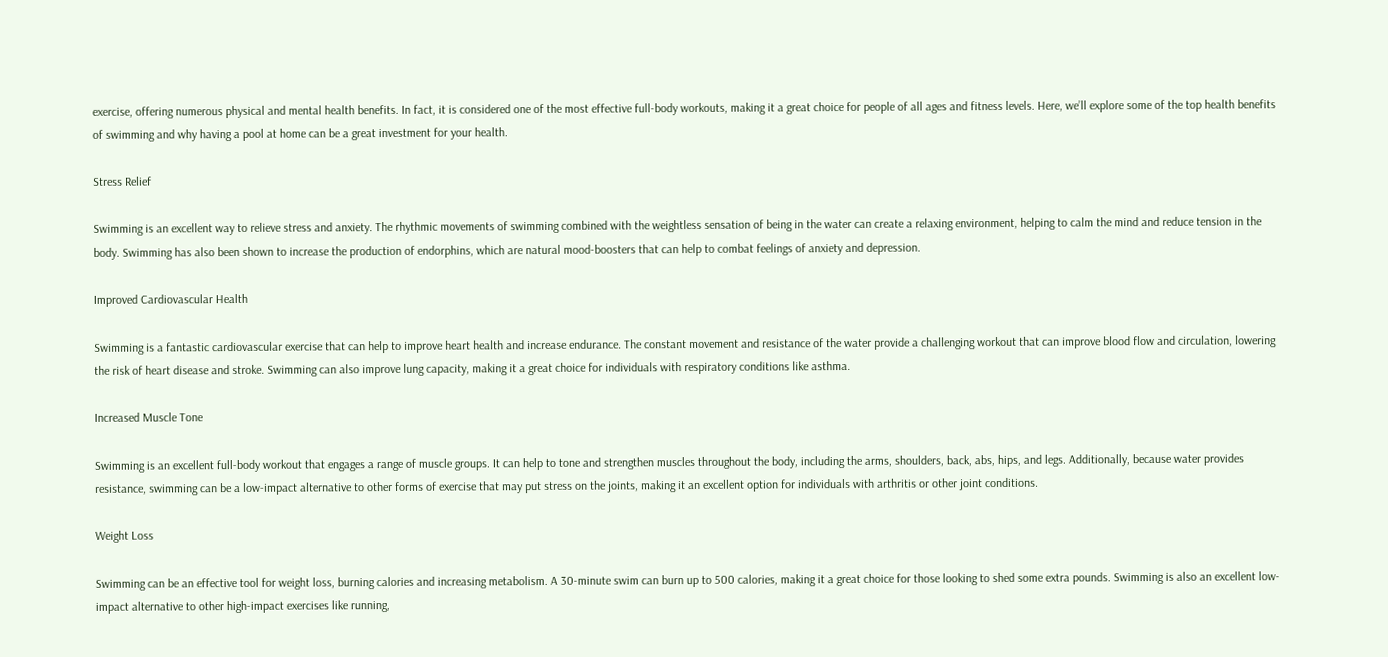exercise, offering numerous physical and mental health benefits. In fact, it is considered one of the most effective full-body workouts, making it a great choice for people of all ages and fitness levels. Here, we’ll explore some of the top health benefits of swimming and why having a pool at home can be a great investment for your health.

Stress Relief

Swimming is an excellent way to relieve stress and anxiety. The rhythmic movements of swimming combined with the weightless sensation of being in the water can create a relaxing environment, helping to calm the mind and reduce tension in the body. Swimming has also been shown to increase the production of endorphins, which are natural mood-boosters that can help to combat feelings of anxiety and depression.

Improved Cardiovascular Health

Swimming is a fantastic cardiovascular exercise that can help to improve heart health and increase endurance. The constant movement and resistance of the water provide a challenging workout that can improve blood flow and circulation, lowering the risk of heart disease and stroke. Swimming can also improve lung capacity, making it a great choice for individuals with respiratory conditions like asthma.

Increased Muscle Tone

Swimming is an excellent full-body workout that engages a range of muscle groups. It can help to tone and strengthen muscles throughout the body, including the arms, shoulders, back, abs, hips, and legs. Additionally, because water provides resistance, swimming can be a low-impact alternative to other forms of exercise that may put stress on the joints, making it an excellent option for individuals with arthritis or other joint conditions.

Weight Loss

Swimming can be an effective tool for weight loss, burning calories and increasing metabolism. A 30-minute swim can burn up to 500 calories, making it a great choice for those looking to shed some extra pounds. Swimming is also an excellent low-impact alternative to other high-impact exercises like running,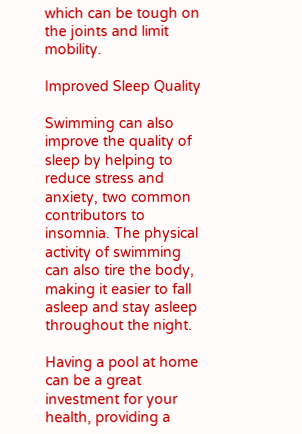which can be tough on the joints and limit mobility.

Improved Sleep Quality

Swimming can also improve the quality of sleep by helping to reduce stress and anxiety, two common contributors to insomnia. The physical activity of swimming can also tire the body, making it easier to fall asleep and stay asleep throughout the night.

Having a pool at home can be a great investment for your health, providing a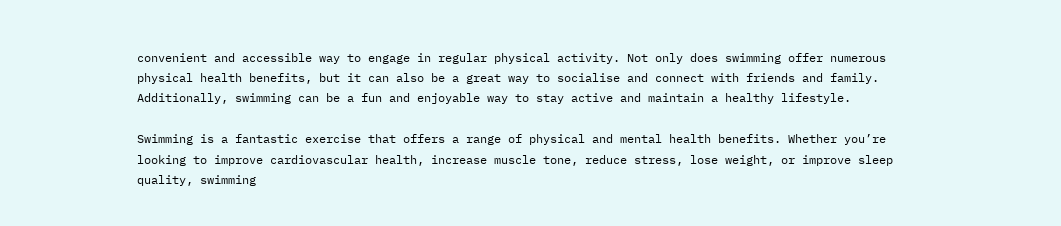convenient and accessible way to engage in regular physical activity. Not only does swimming offer numerous physical health benefits, but it can also be a great way to socialise and connect with friends and family. Additionally, swimming can be a fun and enjoyable way to stay active and maintain a healthy lifestyle.

Swimming is a fantastic exercise that offers a range of physical and mental health benefits. Whether you’re looking to improve cardiovascular health, increase muscle tone, reduce stress, lose weight, or improve sleep quality, swimming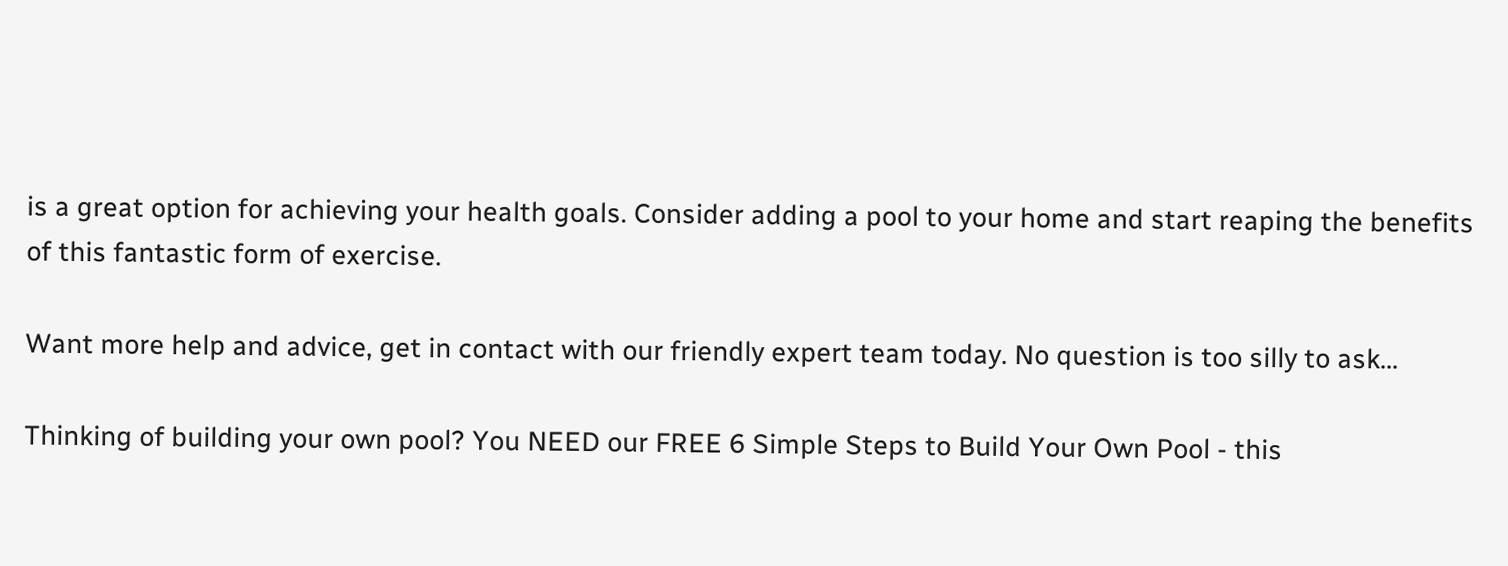is a great option for achieving your health goals. Consider adding a pool to your home and start reaping the benefits of this fantastic form of exercise.

Want more help and advice, get in contact with our friendly expert team today. No question is too silly to ask...

Thinking of building your own pool? You NEED our FREE 6 Simple Steps to Build Your Own Pool - this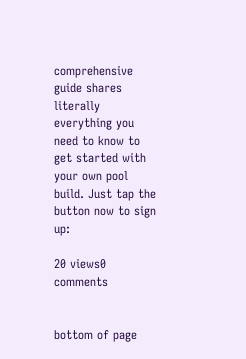comprehensive guide shares literally everything you need to know to get started with your own pool build. Just tap the button now to sign up:

20 views0 comments


bottom of page